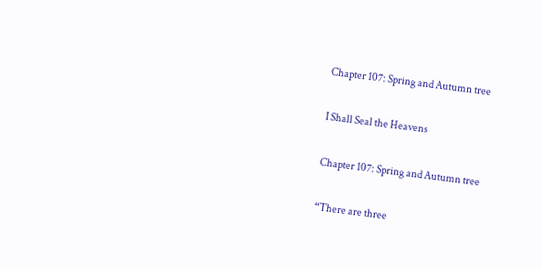Chapter 107: Spring and Autumn tree

I Shall Seal the Heavens

Chapter 107: Spring and Autumn tree

“There are three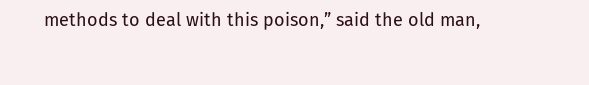methods to deal with this poison,” said the old man,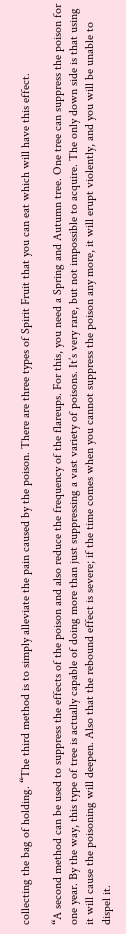collecting the bag of holding. “The third method is to simply alleviate the pain caused by the poison. There are three types of Spirit Fruit that you can eat which will have this effect.

“A second method can be used to suppress the effects of the poison and also reduce the frequency of the flareups. For this, you need a Spring and Autumn tree. One tree can suppress the poison for one year. By the way, this type of tree is actually capable of doing more than just suppressing a vast variety of poisons. It’s very rare, but not impossible to acquire. The only down side is that using it will cause the poisoning will deepen. Also that the rebound effect is severe; if the time comes when you cannot suppress the poison any more, it will erupt violently, and you will be unable to dispel it.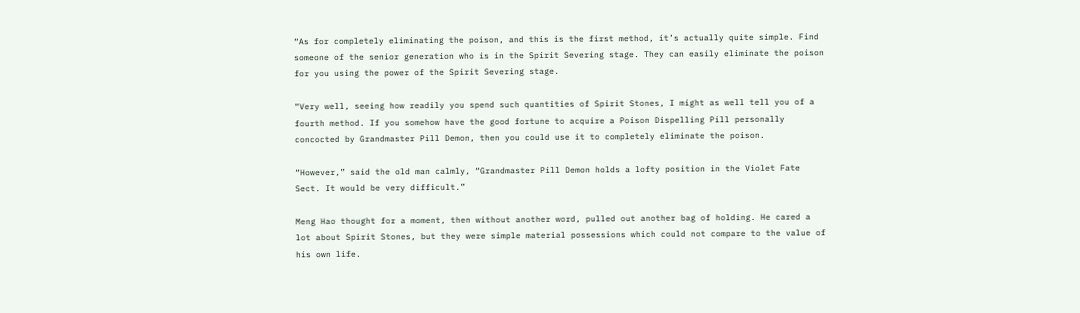“As for completely eliminating the poison, and this is the first method, it’s actually quite simple. Find someone of the senior generation who is in the Spirit Severing stage. They can easily eliminate the poison for you using the power of the Spirit Severing stage.

“Very well, seeing how readily you spend such quantities of Spirit Stones, I might as well tell you of a fourth method. If you somehow have the good fortune to acquire a Poison Dispelling Pill personally concocted by Grandmaster Pill Demon, then you could use it to completely eliminate the poison.

“However,” said the old man calmly, “Grandmaster Pill Demon holds a lofty position in the Violet Fate Sect. It would be very difficult.”

Meng Hao thought for a moment, then without another word, pulled out another bag of holding. He cared a lot about Spirit Stones, but they were simple material possessions which could not compare to the value of his own life.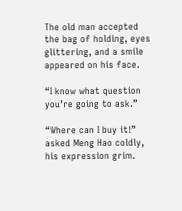The old man accepted the bag of holding, eyes glittering, and a smile appeared on his face.

“I know what question you’re going to ask.”

“Where can I buy it!” asked Meng Hao coldly, his expression grim.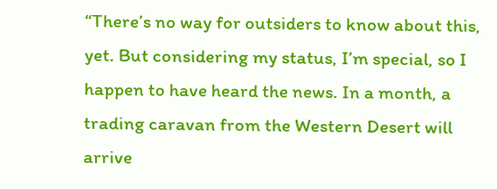“There’s no way for outsiders to know about this, yet. But considering my status, I’m special, so I happen to have heard the news. In a month, a trading caravan from the Western Desert will arrive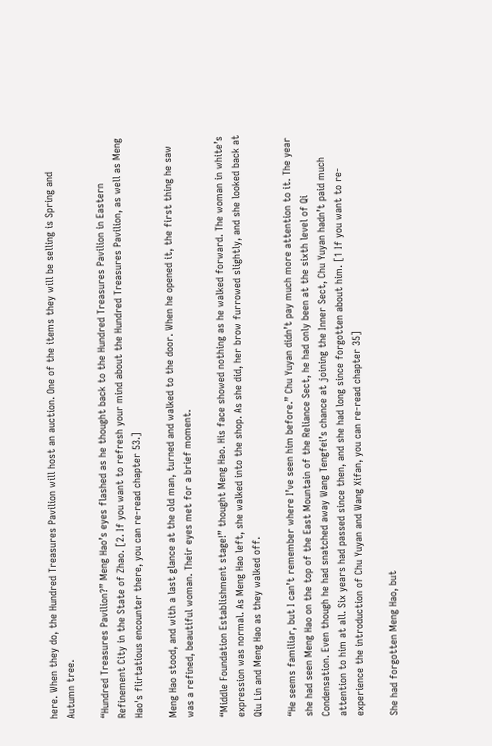here. When they do, the Hundred Treasures Pavilion will host an auction. One of the items they will be selling is Spring and Autumn tree.

“Hundred Treasures Pavilion?” Meng Hao’s eyes flashed as he thought back to the Hundred Treasures Pavilion in Eastern Refinement City in the State of Zhao. [2. If you want to refresh your mind about the Hundred Treasures Pavilion, as well as Meng Hao's flirtatious encounter there, you can re-read chapter 53.]

Meng Hao stood, and with a last glance at the old man, turned and walked to the door. When he opened it, the first thing he saw was a refined, beautiful woman. Their eyes met for a brief moment.

“Middle Foundation Establishment stage!” thought Meng Hao. His face showed nothing as he walked forward. The woman in white’s expression was normal. As Meng Hao left, she walked into the shop. As she did, her brow furrowed slightly, and she looked back at Qiu Lin and Meng Hao as they walked off.

“He seems familiar, but I can’t remember where I’ve seen him before.” Chu Yuyan didn’t pay much more attention to it. The year she had seen Meng Hao on the top of the East Mountain of the Reliance Sect, he had only been at the sixth level of Qi Condensation. Even though he had snatched away Wang Tengfei’s chance at joining the Inner Sect, Chu Yuyan hadn’t paid much attention to him at all. Six years had passed since then, and she had long since forgotten about him. [1 If you want to re-experience the introduction of Chu Yuyan and Wang Xifan, you can re-read chapter 35]

She had forgotten Meng Hao, but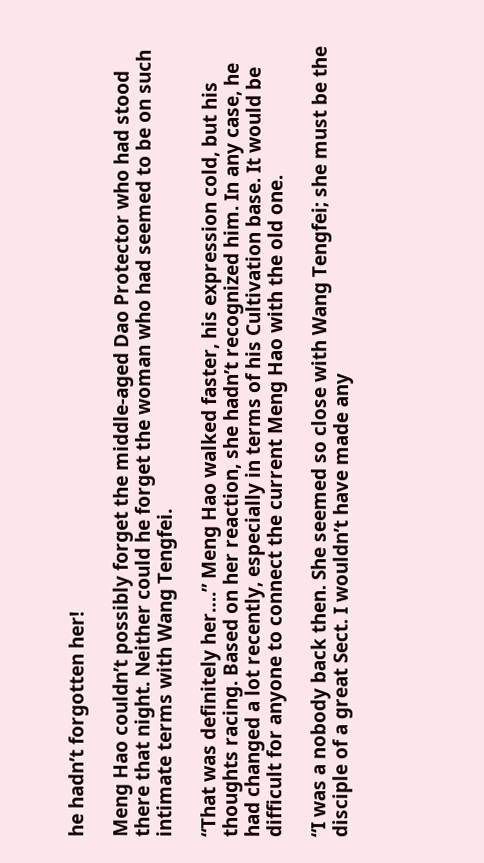he hadn’t forgotten her!

Meng Hao couldn’t possibly forget the middle-aged Dao Protector who had stood there that night. Neither could he forget the woman who had seemed to be on such intimate terms with Wang Tengfei.

“That was definitely her….” Meng Hao walked faster, his expression cold, but his thoughts racing. Based on her reaction, she hadn’t recognized him. In any case, he had changed a lot recently, especially in terms of his Cultivation base. It would be difficult for anyone to connect the current Meng Hao with the old one.

“I was a nobody back then. She seemed so close with Wang Tengfei; she must be the disciple of a great Sect. I wouldn’t have made any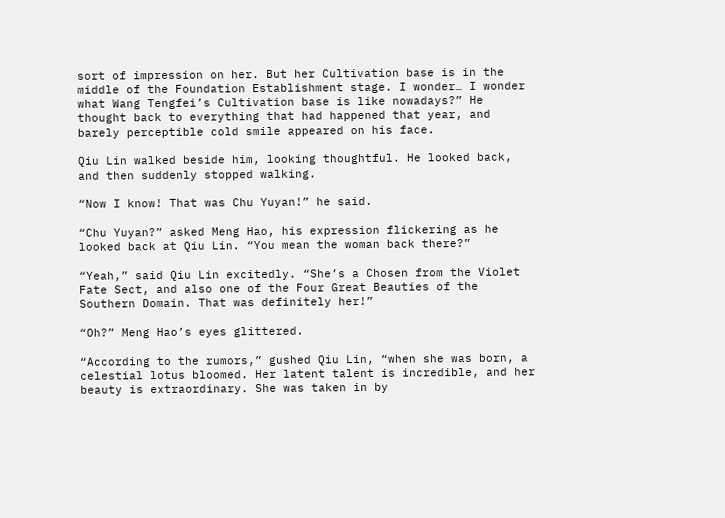sort of impression on her. But her Cultivation base is in the middle of the Foundation Establishment stage. I wonder… I wonder what Wang Tengfei’s Cultivation base is like nowadays?” He thought back to everything that had happened that year, and barely perceptible cold smile appeared on his face.

Qiu Lin walked beside him, looking thoughtful. He looked back, and then suddenly stopped walking.

“Now I know! That was Chu Yuyan!” he said.

“Chu Yuyan?” asked Meng Hao, his expression flickering as he looked back at Qiu Lin. “You mean the woman back there?”

“Yeah,” said Qiu Lin excitedly. “She’s a Chosen from the Violet Fate Sect, and also one of the Four Great Beauties of the Southern Domain. That was definitely her!”

“Oh?” Meng Hao’s eyes glittered.

“According to the rumors,” gushed Qiu Lin, “when she was born, a celestial lotus bloomed. Her latent talent is incredible, and her beauty is extraordinary. She was taken in by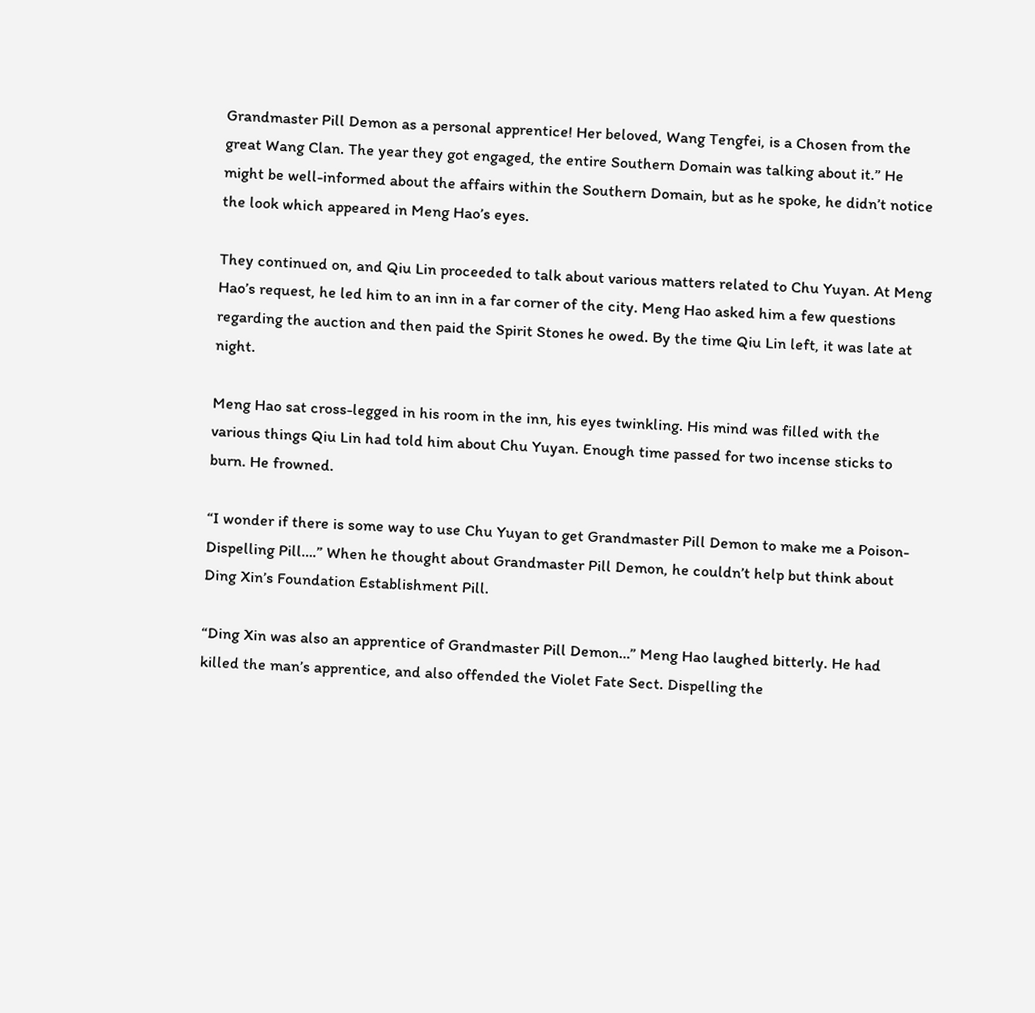Grandmaster Pill Demon as a personal apprentice! Her beloved, Wang Tengfei, is a Chosen from the great Wang Clan. The year they got engaged, the entire Southern Domain was talking about it.” He might be well-informed about the affairs within the Southern Domain, but as he spoke, he didn’t notice the look which appeared in Meng Hao’s eyes.

They continued on, and Qiu Lin proceeded to talk about various matters related to Chu Yuyan. At Meng Hao’s request, he led him to an inn in a far corner of the city. Meng Hao asked him a few questions regarding the auction and then paid the Spirit Stones he owed. By the time Qiu Lin left, it was late at night.

Meng Hao sat cross-legged in his room in the inn, his eyes twinkling. His mind was filled with the various things Qiu Lin had told him about Chu Yuyan. Enough time passed for two incense sticks to burn. He frowned.

“I wonder if there is some way to use Chu Yuyan to get Grandmaster Pill Demon to make me a Poison-Dispelling Pill….” When he thought about Grandmaster Pill Demon, he couldn’t help but think about Ding Xin’s Foundation Establishment Pill.

“Ding Xin was also an apprentice of Grandmaster Pill Demon…” Meng Hao laughed bitterly. He had killed the man’s apprentice, and also offended the Violet Fate Sect. Dispelling the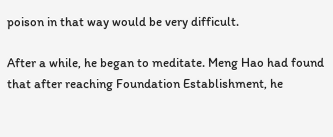poison in that way would be very difficult.

After a while, he began to meditate. Meng Hao had found that after reaching Foundation Establishment, he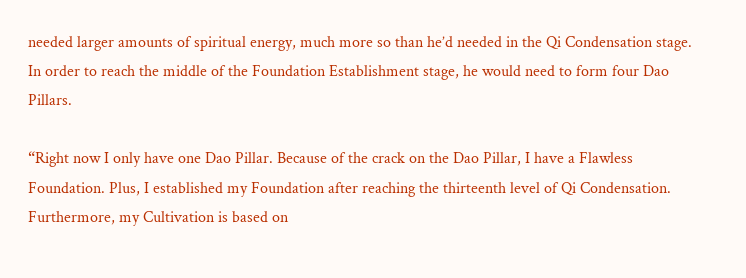needed larger amounts of spiritual energy, much more so than he’d needed in the Qi Condensation stage. In order to reach the middle of the Foundation Establishment stage, he would need to form four Dao Pillars.

“Right now I only have one Dao Pillar. Because of the crack on the Dao Pillar, I have a Flawless Foundation. Plus, I established my Foundation after reaching the thirteenth level of Qi Condensation. Furthermore, my Cultivation is based on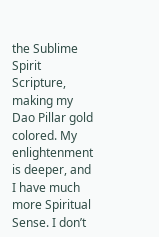the Sublime Spirit Scripture, making my Dao Pillar gold colored. My enlightenment is deeper, and I have much more Spiritual Sense. I don’t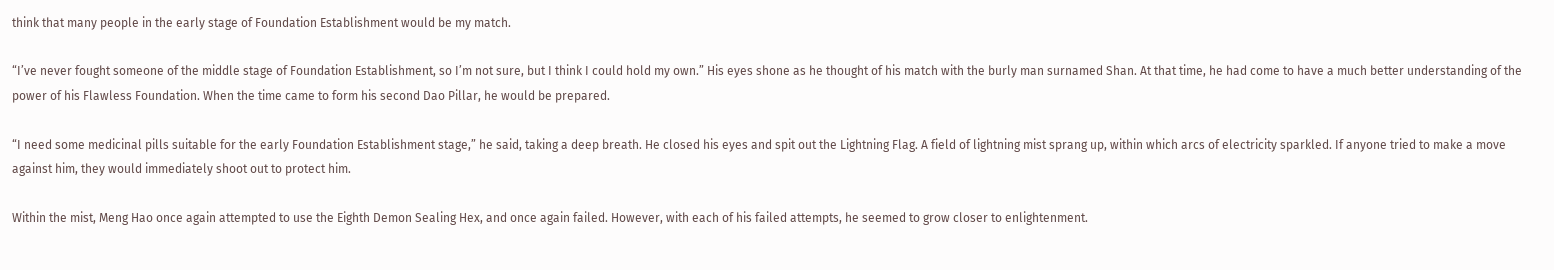think that many people in the early stage of Foundation Establishment would be my match.

“I’ve never fought someone of the middle stage of Foundation Establishment, so I’m not sure, but I think I could hold my own.” His eyes shone as he thought of his match with the burly man surnamed Shan. At that time, he had come to have a much better understanding of the power of his Flawless Foundation. When the time came to form his second Dao Pillar, he would be prepared.

“I need some medicinal pills suitable for the early Foundation Establishment stage,” he said, taking a deep breath. He closed his eyes and spit out the Lightning Flag. A field of lightning mist sprang up, within which arcs of electricity sparkled. If anyone tried to make a move against him, they would immediately shoot out to protect him.

Within the mist, Meng Hao once again attempted to use the Eighth Demon Sealing Hex, and once again failed. However, with each of his failed attempts, he seemed to grow closer to enlightenment.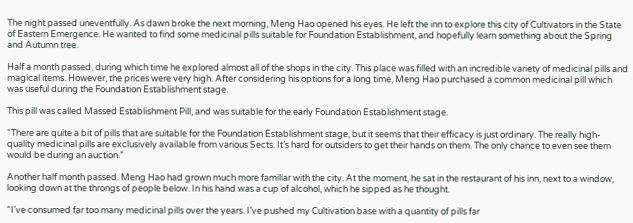The night passed uneventfully. As dawn broke the next morning, Meng Hao opened his eyes. He left the inn to explore this city of Cultivators in the State of Eastern Emergence. He wanted to find some medicinal pills suitable for Foundation Establishment, and hopefully learn something about the Spring and Autumn tree.

Half a month passed, during which time he explored almost all of the shops in the city. This place was filled with an incredible variety of medicinal pills and magical items. However, the prices were very high. After considering his options for a long time, Meng Hao purchased a common medicinal pill which was useful during the Foundation Establishment stage.

This pill was called Massed Establishment Pill, and was suitable for the early Foundation Establishment stage.

“There are quite a bit of pills that are suitable for the Foundation Establishment stage, but it seems that their efficacy is just ordinary. The really high-quality medicinal pills are exclusively available from various Sects. It’s hard for outsiders to get their hands on them. The only chance to even see them would be during an auction.”

Another half month passed. Meng Hao had grown much more familiar with the city. At the moment, he sat in the restaurant of his inn, next to a window, looking down at the throngs of people below. In his hand was a cup of alcohol, which he sipped as he thought.

“I’ve consumed far too many medicinal pills over the years. I’ve pushed my Cultivation base with a quantity of pills far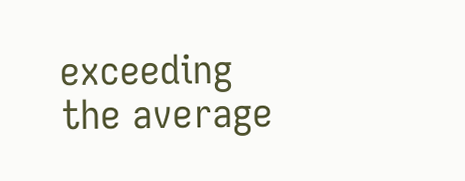exceeding the average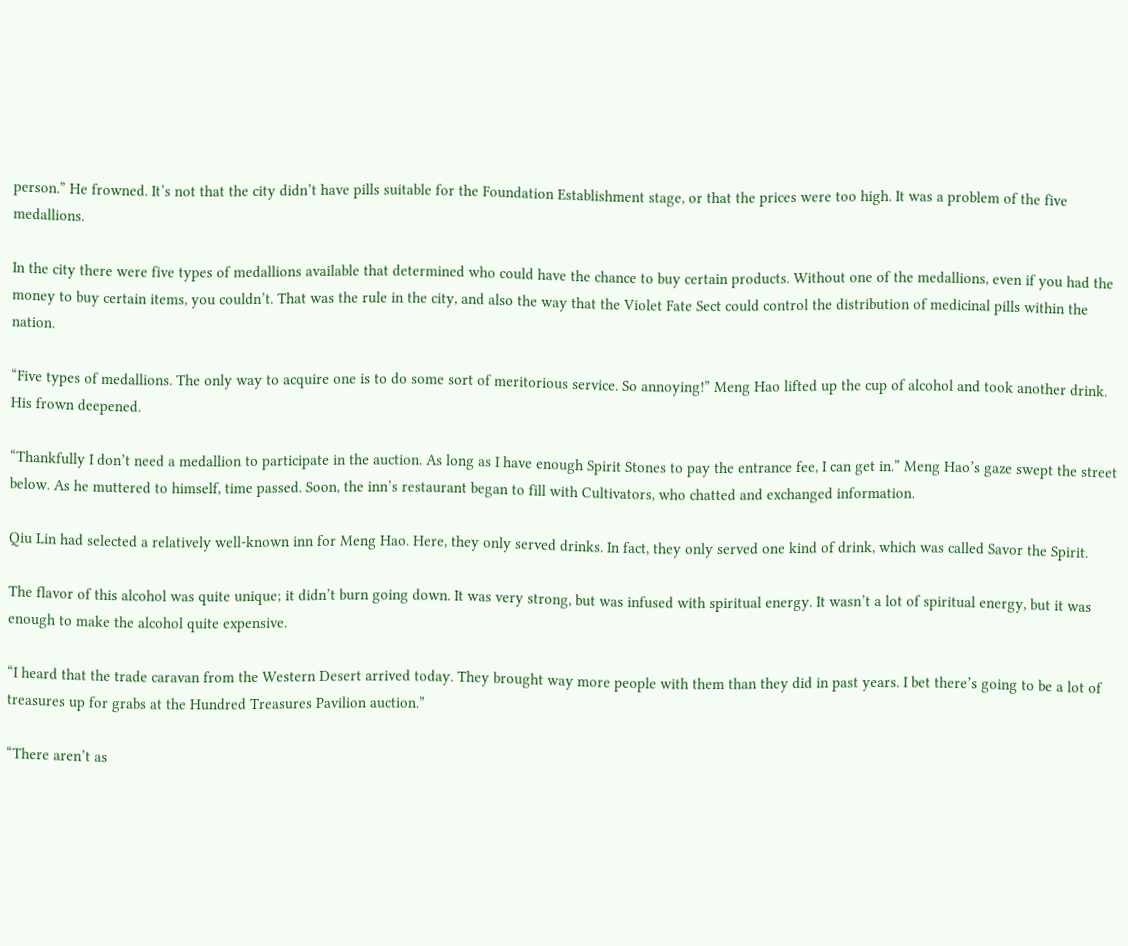person.” He frowned. It’s not that the city didn’t have pills suitable for the Foundation Establishment stage, or that the prices were too high. It was a problem of the five medallions.

In the city there were five types of medallions available that determined who could have the chance to buy certain products. Without one of the medallions, even if you had the money to buy certain items, you couldn’t. That was the rule in the city, and also the way that the Violet Fate Sect could control the distribution of medicinal pills within the nation.

“Five types of medallions. The only way to acquire one is to do some sort of meritorious service. So annoying!” Meng Hao lifted up the cup of alcohol and took another drink. His frown deepened.

“Thankfully I don’t need a medallion to participate in the auction. As long as I have enough Spirit Stones to pay the entrance fee, I can get in.” Meng Hao’s gaze swept the street below. As he muttered to himself, time passed. Soon, the inn’s restaurant began to fill with Cultivators, who chatted and exchanged information.

Qiu Lin had selected a relatively well-known inn for Meng Hao. Here, they only served drinks. In fact, they only served one kind of drink, which was called Savor the Spirit.

The flavor of this alcohol was quite unique; it didn’t burn going down. It was very strong, but was infused with spiritual energy. It wasn’t a lot of spiritual energy, but it was enough to make the alcohol quite expensive.

“I heard that the trade caravan from the Western Desert arrived today. They brought way more people with them than they did in past years. I bet there’s going to be a lot of treasures up for grabs at the Hundred Treasures Pavilion auction.”

“There aren’t as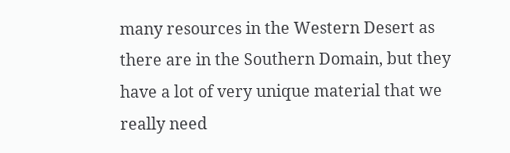many resources in the Western Desert as there are in the Southern Domain, but they have a lot of very unique material that we really need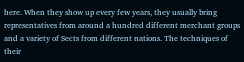here. When they show up every few years, they usually bring representatives from around a hundred different merchant groups and a variety of Sects from different nations. The techniques of their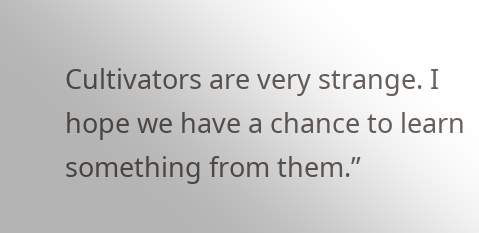Cultivators are very strange. I hope we have a chance to learn something from them.”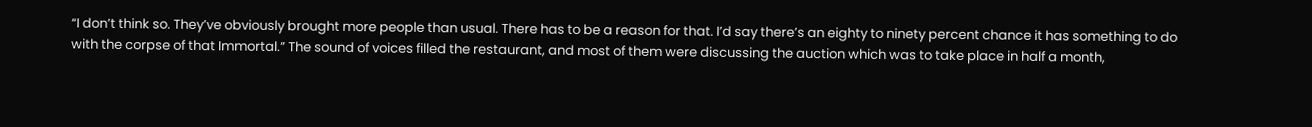“I don’t think so. They’ve obviously brought more people than usual. There has to be a reason for that. I’d say there’s an eighty to ninety percent chance it has something to do with the corpse of that Immortal.” The sound of voices filled the restaurant, and most of them were discussing the auction which was to take place in half a month,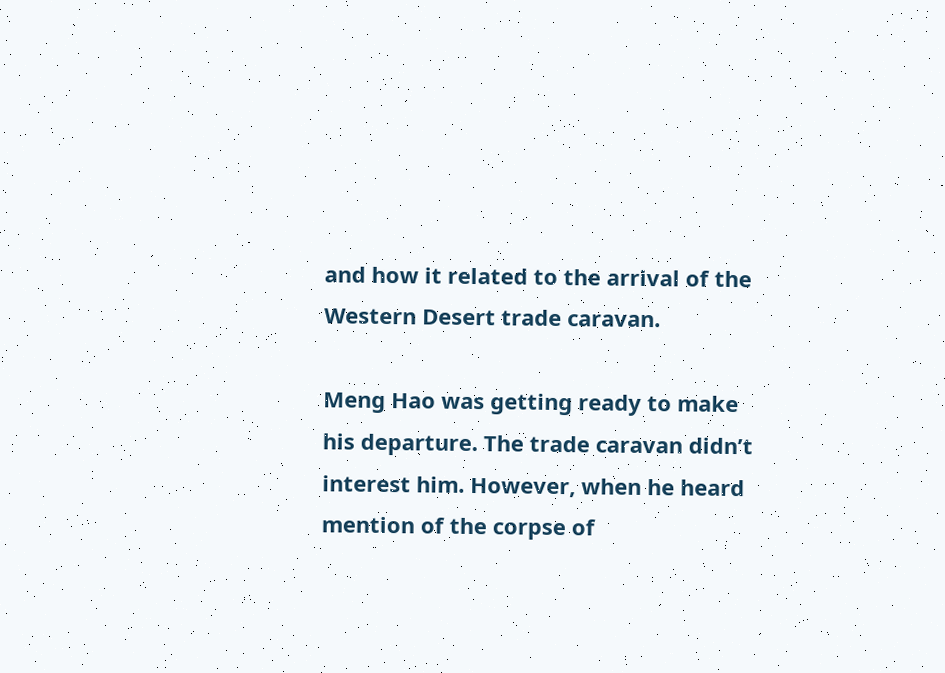and how it related to the arrival of the Western Desert trade caravan.

Meng Hao was getting ready to make his departure. The trade caravan didn’t interest him. However, when he heard mention of the corpse of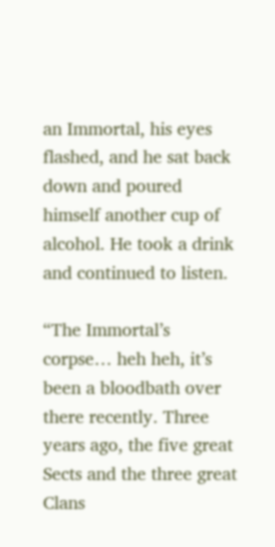an Immortal, his eyes flashed, and he sat back down and poured himself another cup of alcohol. He took a drink and continued to listen.

“The Immortal’s corpse… heh heh, it’s been a bloodbath over there recently. Three years ago, the five great Sects and the three great Clans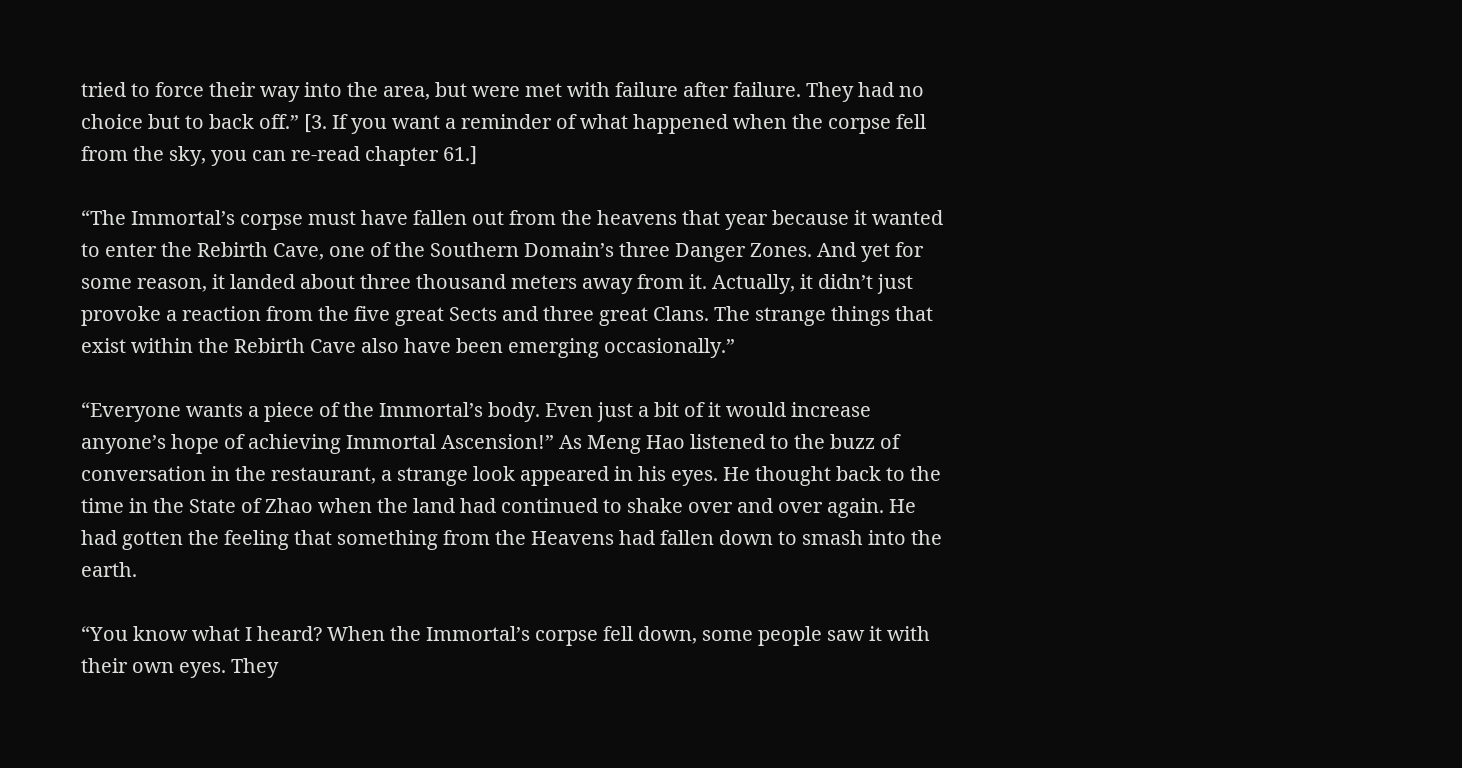tried to force their way into the area, but were met with failure after failure. They had no choice but to back off.” [3. If you want a reminder of what happened when the corpse fell from the sky, you can re-read chapter 61.]

“The Immortal’s corpse must have fallen out from the heavens that year because it wanted to enter the Rebirth Cave, one of the Southern Domain’s three Danger Zones. And yet for some reason, it landed about three thousand meters away from it. Actually, it didn’t just provoke a reaction from the five great Sects and three great Clans. The strange things that exist within the Rebirth Cave also have been emerging occasionally.”

“Everyone wants a piece of the Immortal’s body. Even just a bit of it would increase anyone’s hope of achieving Immortal Ascension!” As Meng Hao listened to the buzz of conversation in the restaurant, a strange look appeared in his eyes. He thought back to the time in the State of Zhao when the land had continued to shake over and over again. He had gotten the feeling that something from the Heavens had fallen down to smash into the earth.

“You know what I heard? When the Immortal’s corpse fell down, some people saw it with their own eyes. They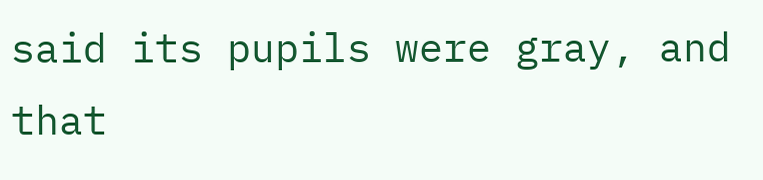said its pupils were gray, and that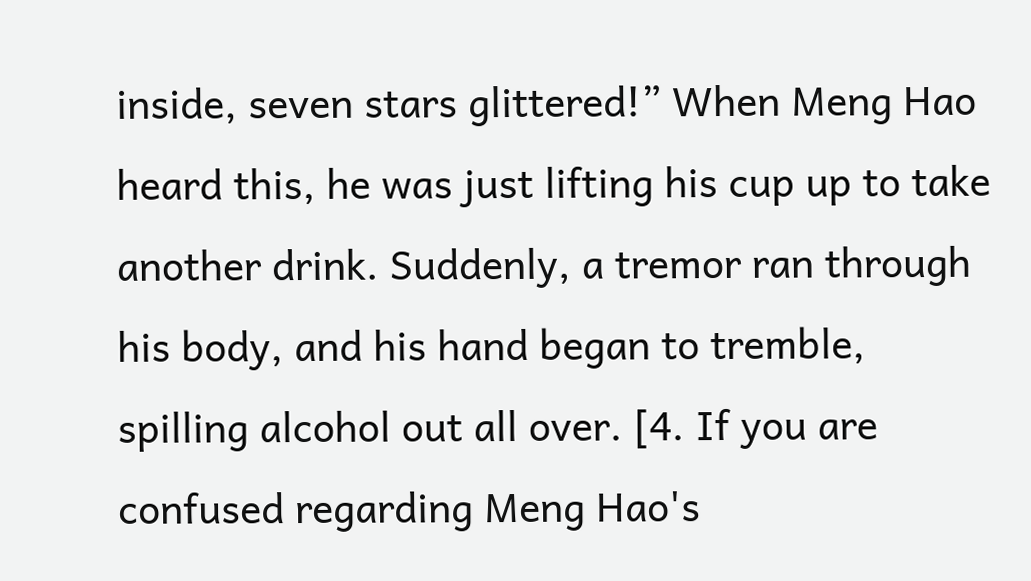inside, seven stars glittered!” When Meng Hao heard this, he was just lifting his cup up to take another drink. Suddenly, a tremor ran through his body, and his hand began to tremble, spilling alcohol out all over. [4. If you are confused regarding Meng Hao's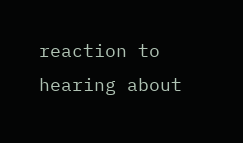reaction to hearing about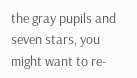the gray pupils and seven stars, you might want to re-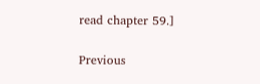read chapter 59.]

Previous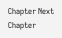Chapter Next Chapter